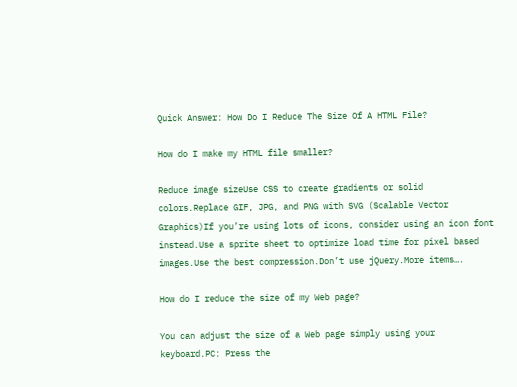Quick Answer: How Do I Reduce The Size Of A HTML File?

How do I make my HTML file smaller?

Reduce image sizeUse CSS to create gradients or solid colors.Replace GIF, JPG, and PNG with SVG (Scalable Vector Graphics)If you’re using lots of icons, consider using an icon font instead.Use a sprite sheet to optimize load time for pixel based images.Use the best compression.Don’t use jQuery.More items….

How do I reduce the size of my Web page?

You can adjust the size of a Web page simply using your keyboard.PC: Press the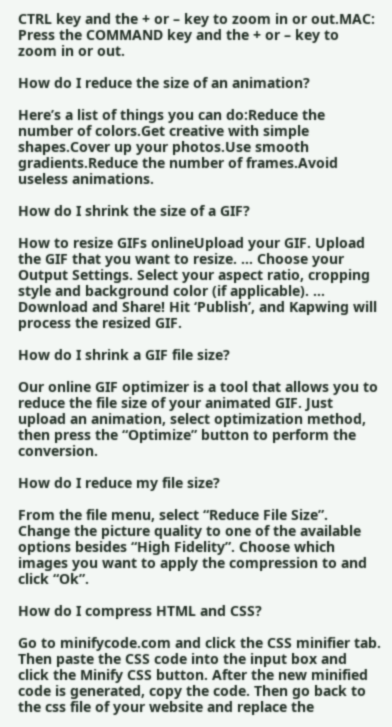CTRL key and the + or – key to zoom in or out.MAC: Press the COMMAND key and the + or – key to zoom in or out.

How do I reduce the size of an animation?

Here’s a list of things you can do:Reduce the number of colors.Get creative with simple shapes.Cover up your photos.Use smooth gradients.Reduce the number of frames.Avoid useless animations.

How do I shrink the size of a GIF?

How to resize GIFs onlineUpload your GIF. Upload the GIF that you want to resize. … Choose your Output Settings. Select your aspect ratio, cropping style and background color (if applicable). … Download and Share! Hit ‘Publish’, and Kapwing will process the resized GIF.

How do I shrink a GIF file size?

Our online GIF optimizer is a tool that allows you to reduce the file size of your animated GIF. Just upload an animation, select optimization method, then press the “Optimize” button to perform the conversion.

How do I reduce my file size?

From the file menu, select “Reduce File Size”. Change the picture quality to one of the available options besides “High Fidelity”. Choose which images you want to apply the compression to and click “Ok”.

How do I compress HTML and CSS?

Go to minifycode.com and click the CSS minifier tab. Then paste the CSS code into the input box and click the Minify CSS button. After the new minified code is generated, copy the code. Then go back to the css file of your website and replace the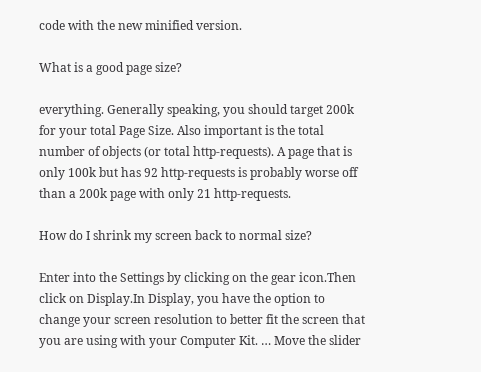code with the new minified version.

What is a good page size?

everything. Generally speaking, you should target 200k for your total Page Size. Also important is the total number of objects (or total http-requests). A page that is only 100k but has 92 http-requests is probably worse off than a 200k page with only 21 http-requests.

How do I shrink my screen back to normal size?

Enter into the Settings by clicking on the gear icon.Then click on Display.In Display, you have the option to change your screen resolution to better fit the screen that you are using with your Computer Kit. … Move the slider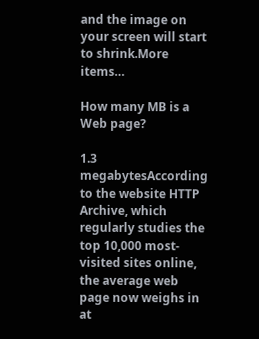and the image on your screen will start to shrink.More items…

How many MB is a Web page?

1.3 megabytesAccording to the website HTTP Archive, which regularly studies the top 10,000 most-visited sites online, the average web page now weighs in at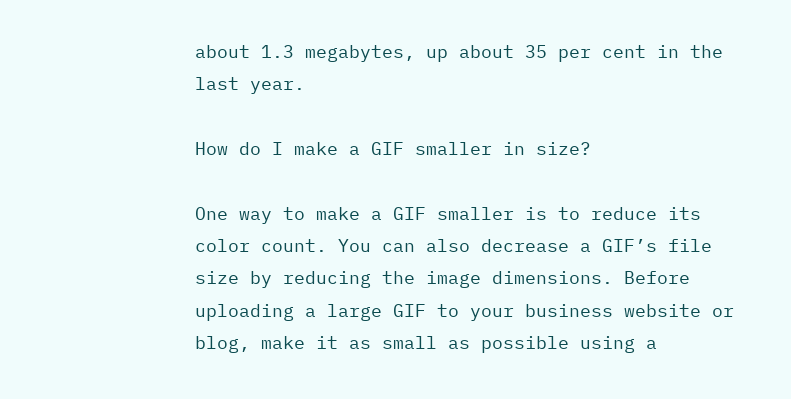about 1.3 megabytes, up about 35 per cent in the last year.

How do I make a GIF smaller in size?

One way to make a GIF smaller is to reduce its color count. You can also decrease a GIF’s file size by reducing the image dimensions. Before uploading a large GIF to your business website or blog, make it as small as possible using a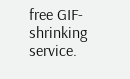free GIF-shrinking service.